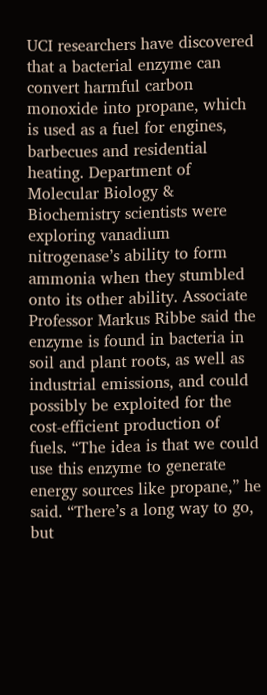UCI researchers have discovered that a bacterial enzyme can convert harmful carbon monoxide into propane, which is used as a fuel for engines, barbecues and residential heating. Department of Molecular Biology & Biochemistry scientists were exploring vanadium nitrogenase’s ability to form ammonia when they stumbled onto its other ability. Associate Professor Markus Ribbe said the enzyme is found in bacteria in soil and plant roots, as well as industrial emissions, and could possibly be exploited for the cost-efficient production of fuels. “The idea is that we could use this enzyme to generate energy sources like propane,” he said. “There’s a long way to go, but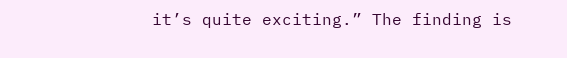it’s quite exciting.” The finding is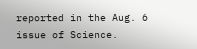reported in the Aug. 6 issue of Science.